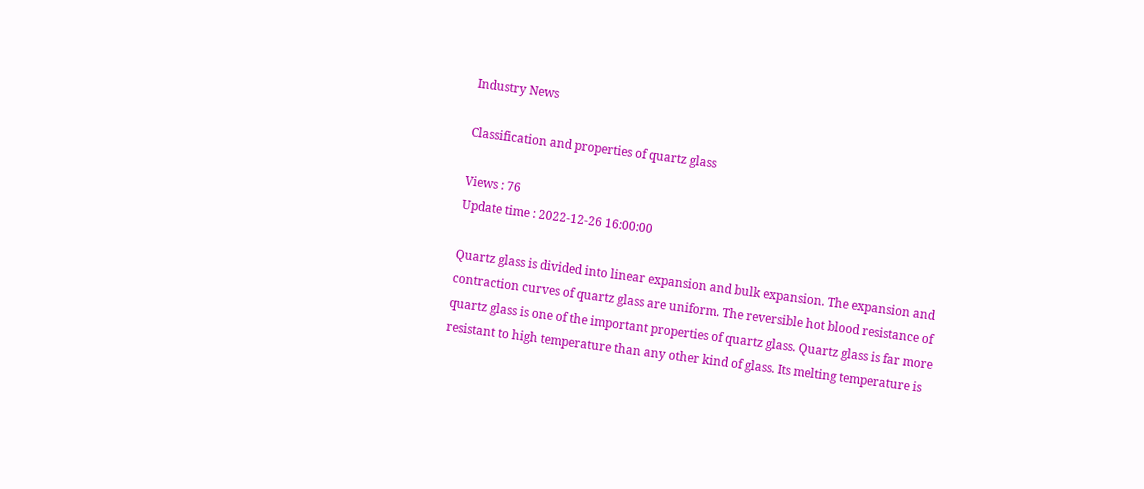Industry News

Classification and properties of quartz glass

Views : 76
Update time : 2022-12-26 16:00:00

Quartz glass is divided into linear expansion and bulk expansion. The expansion and contraction curves of quartz glass are uniform. The reversible hot blood resistance of quartz glass is one of the important properties of quartz glass. Quartz glass is far more resistant to high temperature than any other kind of glass. Its melting temperature is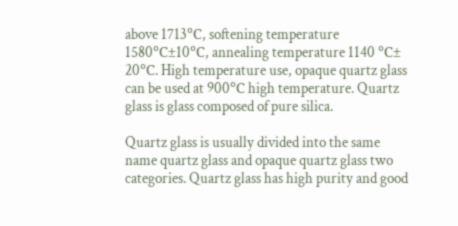above 1713℃, softening temperature 1580℃±10℃, annealing temperature 1140 ℃± 20℃. High temperature use, opaque quartz glass can be used at 900℃ high temperature. Quartz glass is glass composed of pure silica.

Quartz glass is usually divided into the same name quartz glass and opaque quartz glass two categories. Quartz glass has high purity and good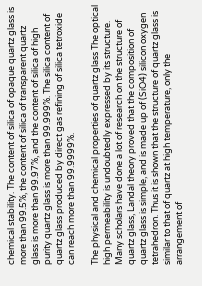chemical stability. The content of silica of opaque quartz glass is more than 99.5%, the content of silica of transparent quartz glass is more than 99.97%, and the content of silica of high purity quartz glass is more than 99.999%. The silica content of quartz glass produced by direct gas refining of silica tetroxide can reach more than 99.9999%.

The physical and chemical properties of quartz glass The optical high permeability is undoubtedly expressed by its structure. Many scholars have done a lot of research on the structure of quartz glass, Landal theory proved that the composition of quartz glass is simple, and is made up of (SiO4) silicon oxygen tetrahedron. Thus it is shown that the structure of quartz glass is similar to that of quartz at high temperature, only the arrangement of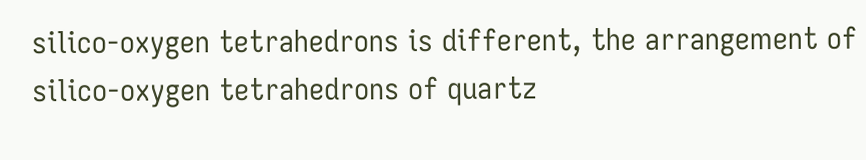silico-oxygen tetrahedrons is different, the arrangement of silico-oxygen tetrahedrons of quartz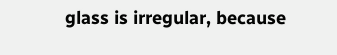glass is irregular, because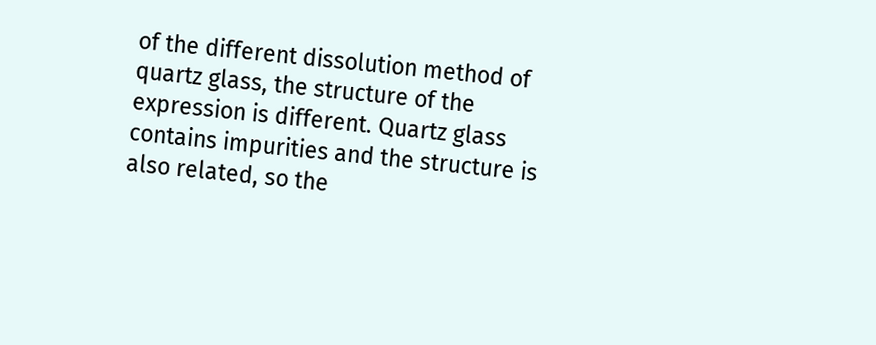of the different dissolution method of quartz glass, the structure of the expression is different. Quartz glass contains impurities and the structure is also related, so the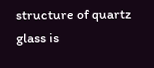structure of quartz glass is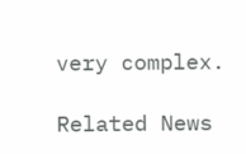very complex.

Related News